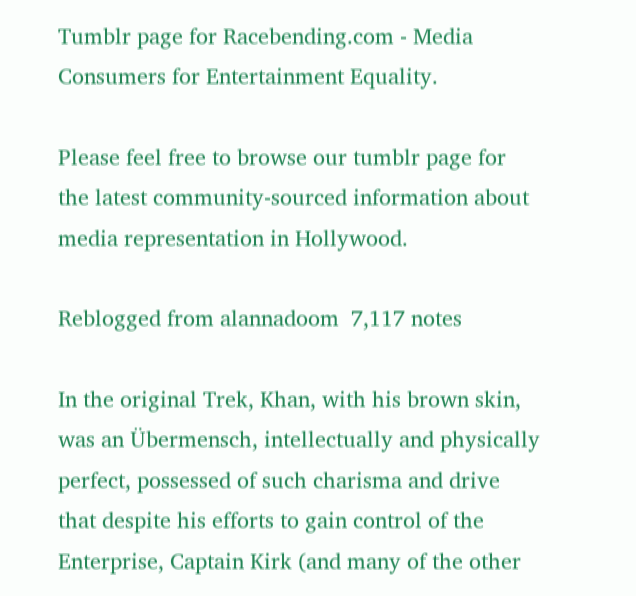Tumblr page for Racebending.com - Media Consumers for Entertainment Equality.

Please feel free to browse our tumblr page for the latest community-sourced information about media representation in Hollywood.

Reblogged from alannadoom  7,117 notes

In the original Trek, Khan, with his brown skin, was an Übermensch, intellectually and physically perfect, possessed of such charisma and drive that despite his efforts to gain control of the Enterprise, Captain Kirk (and many of the other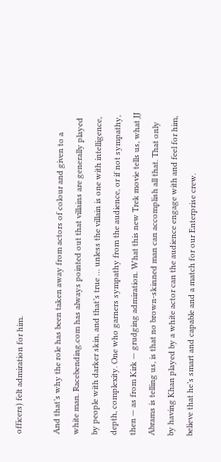officers) felt admiration for him.

And that’s why the role has been taken away from actors of colour and given to a white man. Racebending.com has always pointed out that villains are generally played by people with darker skin, and that’s true … unless the villain is one with intelligence, depth, complexity. One who garners sympathy from the audience, or if not sympathy, then — as from Kirk — grudging admiration. What this new Trek movie tells us, what JJ Abrams is telling us, is that no brown-skinned man can accomplish all that. That only by having Khan played by a white actor can the audience engage with and feel for him, believe that he’s smart and capable and a match for our Enterprise crew.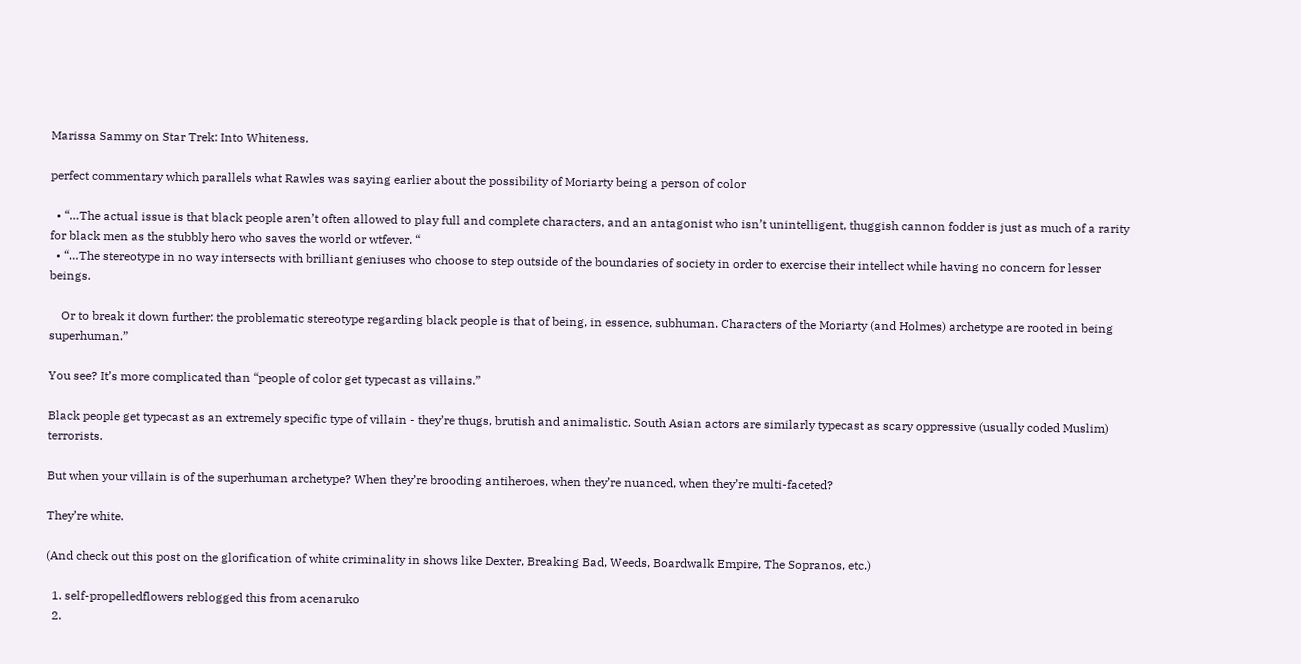Marissa Sammy on Star Trek: Into Whiteness.

perfect commentary which parallels what Rawles was saying earlier about the possibility of Moriarty being a person of color

  • “…The actual issue is that black people aren’t often allowed to play full and complete characters, and an antagonist who isn’t unintelligent, thuggish cannon fodder is just as much of a rarity for black men as the stubbly hero who saves the world or wtfever. “
  • “…The stereotype in no way intersects with brilliant geniuses who choose to step outside of the boundaries of society in order to exercise their intellect while having no concern for lesser beings.

    Or to break it down further: the problematic stereotype regarding black people is that of being, in essence, subhuman. Characters of the Moriarty (and Holmes) archetype are rooted in being superhuman.”

You see? It’s more complicated than “people of color get typecast as villains.”

Black people get typecast as an extremely specific type of villain - they’re thugs, brutish and animalistic. South Asian actors are similarly typecast as scary oppressive (usually coded Muslim) terrorists.

But when your villain is of the superhuman archetype? When they’re brooding antiheroes, when they’re nuanced, when they’re multi-faceted?

They’re white.

(And check out this post on the glorification of white criminality in shows like Dexter, Breaking Bad, Weeds, Boardwalk Empire, The Sopranos, etc.)

  1. self-propelledflowers reblogged this from acenaruko
  2.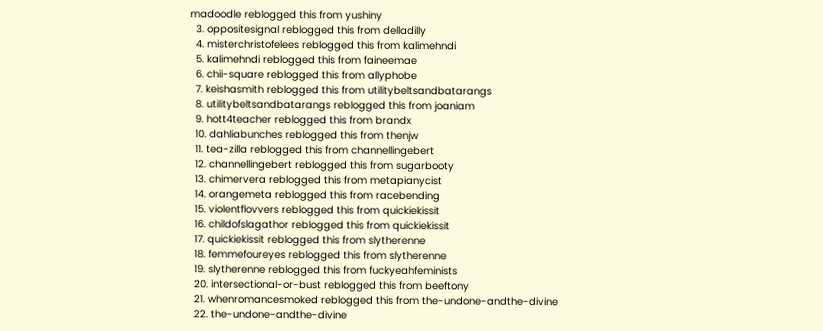madoodle reblogged this from yushiny
  3. oppositesignal reblogged this from delladilly
  4. misterchristofelees reblogged this from kalimehndi
  5. kalimehndi reblogged this from faineemae
  6. chii-square reblogged this from allyphobe
  7. keishasmith reblogged this from utilitybeltsandbatarangs
  8. utilitybeltsandbatarangs reblogged this from joaniam
  9. hott4teacher reblogged this from brandx
  10. dahliabunches reblogged this from thenjw
  11. tea-zilla reblogged this from channellingebert
  12. channellingebert reblogged this from sugarbooty
  13. chimervera reblogged this from metapianycist
  14. orangemeta reblogged this from racebending
  15. violentflovvers reblogged this from quickiekissit
  16. childofslagathor reblogged this from quickiekissit
  17. quickiekissit reblogged this from slytherenne
  18. femmefoureyes reblogged this from slytherenne
  19. slytherenne reblogged this from fuckyeahfeminists
  20. intersectional-or-bust reblogged this from beeftony
  21. whenromancesmoked reblogged this from the-undone-andthe-divine
  22. the-undone-andthe-divine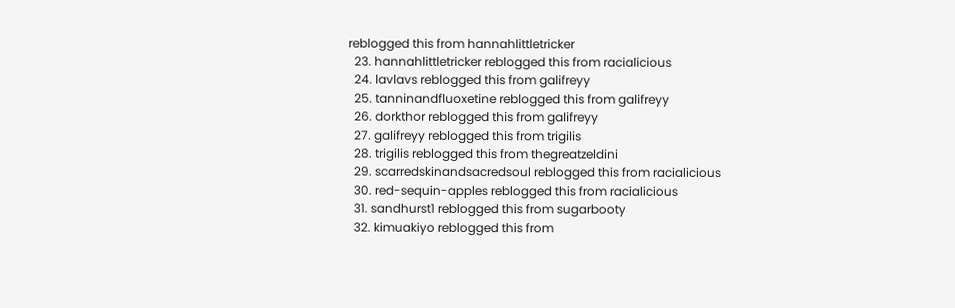reblogged this from hannahlittletricker
  23. hannahlittletricker reblogged this from racialicious
  24. lavlavs reblogged this from galifreyy
  25. tanninandfluoxetine reblogged this from galifreyy
  26. dorkthor reblogged this from galifreyy
  27. galifreyy reblogged this from trigilis
  28. trigilis reblogged this from thegreatzeldini
  29. scarredskinandsacredsoul reblogged this from racialicious
  30. red-sequin-apples reblogged this from racialicious
  31. sandhurst1 reblogged this from sugarbooty
  32. kimuakiyo reblogged this from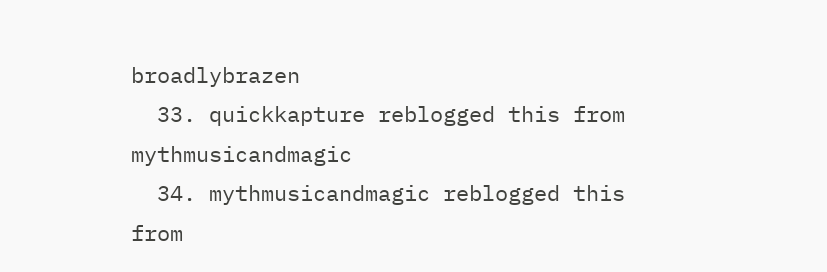broadlybrazen
  33. quickkapture reblogged this from mythmusicandmagic
  34. mythmusicandmagic reblogged this from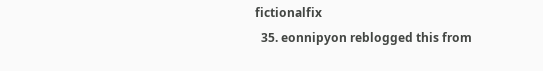fictionalfix
  35. eonnipyon reblogged this from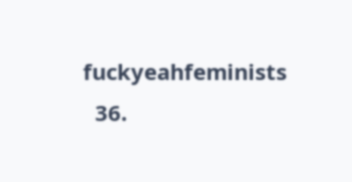fuckyeahfeminists
  36.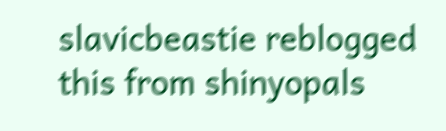slavicbeastie reblogged this from shinyopals